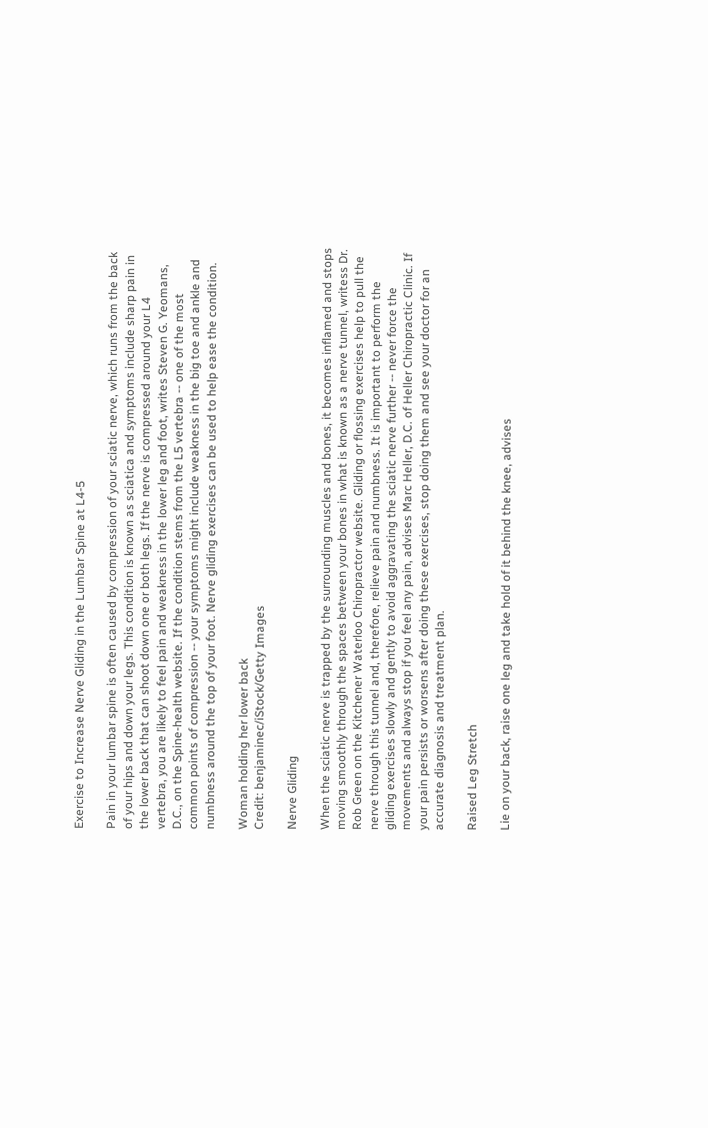Exercise to Increase Nerve Gliding in the Lumbar Spine at L4-5

Pain in your lumbar spine is often caused by compression of your sciatic nerve, which runs from the back of your hips and down your legs. This condition is known as sciatica and symptoms include sharp pain in the lower back that can shoot down one or both legs. If the nerve is compressed around your L4 vertebra, you are likely to feel pain and weakness in the lower leg and foot, writes Steven G. Yeomans, D.C., on the Spine-health website. If the condition stems from the L5 vertebra -- one of the most common points of compression -- your symptoms might include weakness in the big toe and ankle and numbness around the top of your foot. Nerve gliding exercises can be used to help ease the condition.

Woman holding her lower back
Credit: benjaminec/iStock/Getty Images

Nerve Gliding

When the sciatic nerve is trapped by the surrounding muscles and bones, it becomes inflamed and stops moving smoothly through the spaces between your bones in what is known as a nerve tunnel, writess Dr. Rob Green on the Kitchener Waterloo Chiropractor website. Gliding or flossing exercises help to pull the nerve through this tunnel and, therefore, relieve pain and numbness. It is important to perform the gliding exercises slowly and gently to avoid aggravating the sciatic nerve further -- never force the movements and always stop if you feel any pain, advises Marc Heller, D.C. of Heller Chiropractic Clinic. If your pain persists or worsens after doing these exercises, stop doing them and see your doctor for an accurate diagnosis and treatment plan.

Raised Leg Stretch

Lie on your back, raise one leg and take hold of it behind the knee, advises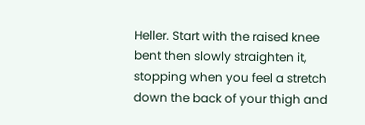Heller. Start with the raised knee bent then slowly straighten it, stopping when you feel a stretch down the back of your thigh and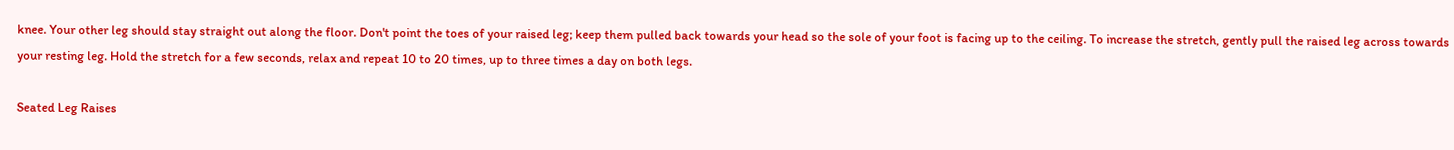knee. Your other leg should stay straight out along the floor. Don't point the toes of your raised leg; keep them pulled back towards your head so the sole of your foot is facing up to the ceiling. To increase the stretch, gently pull the raised leg across towards your resting leg. Hold the stretch for a few seconds, relax and repeat 10 to 20 times, up to three times a day on both legs.

Seated Leg Raises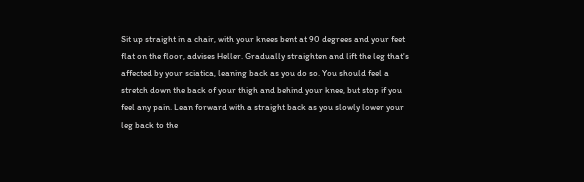Sit up straight in a chair, with your knees bent at 90 degrees and your feet flat on the floor, advises Heller. Gradually straighten and lift the leg that's affected by your sciatica, leaning back as you do so. You should feel a stretch down the back of your thigh and behind your knee, but stop if you feel any pain. Lean forward with a straight back as you slowly lower your leg back to the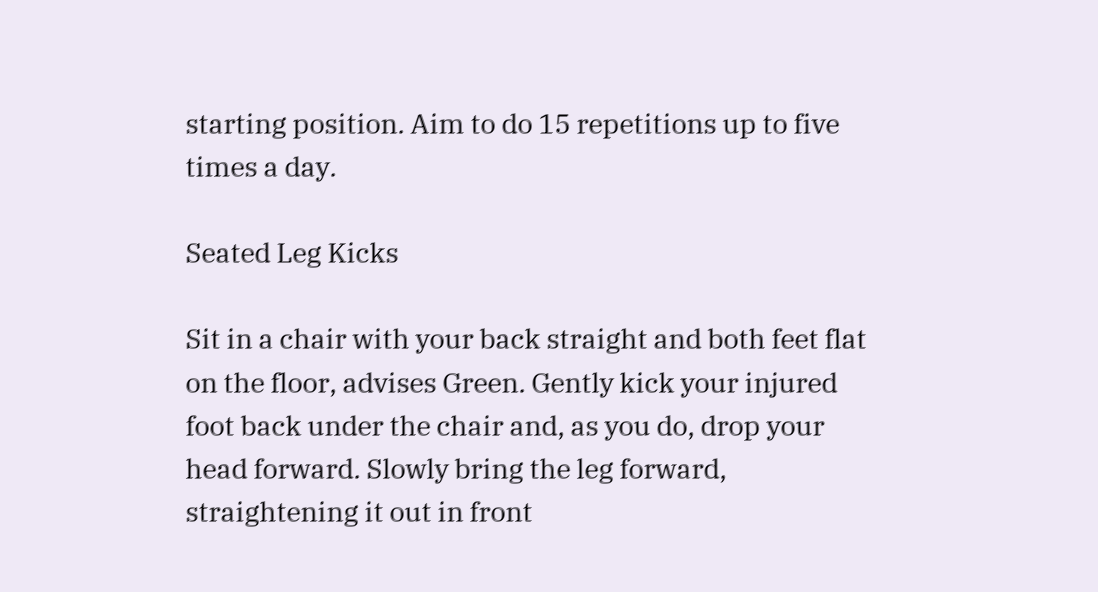starting position. Aim to do 15 repetitions up to five times a day.

Seated Leg Kicks

Sit in a chair with your back straight and both feet flat on the floor, advises Green. Gently kick your injured foot back under the chair and, as you do, drop your head forward. Slowly bring the leg forward, straightening it out in front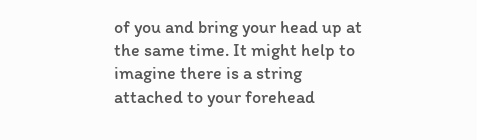of you and bring your head up at the same time. It might help to imagine there is a string attached to your forehead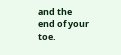and the end of your toe.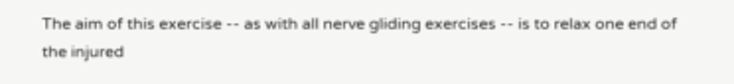The aim of this exercise -- as with all nerve gliding exercises -- is to relax one end of the injured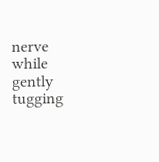nerve while gently tugging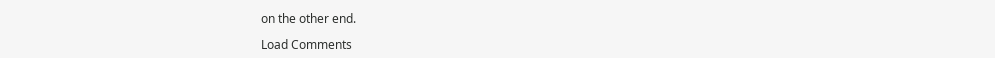on the other end.

Load Comments